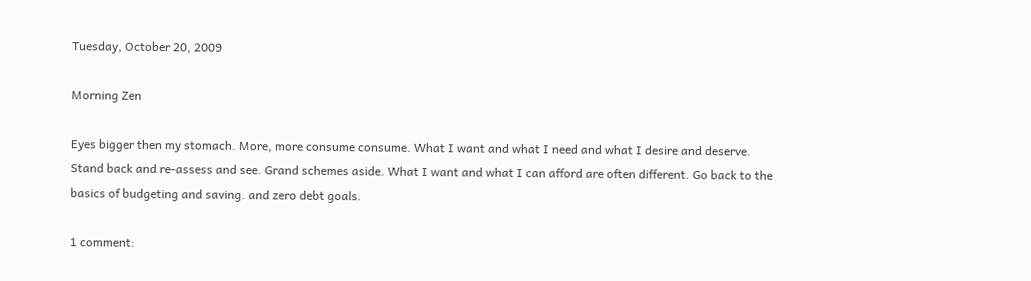Tuesday, October 20, 2009

Morning Zen

Eyes bigger then my stomach. More, more consume consume. What I want and what I need and what I desire and deserve. Stand back and re-assess and see. Grand schemes aside. What I want and what I can afford are often different. Go back to the basics of budgeting and saving. and zero debt goals.

1 comment: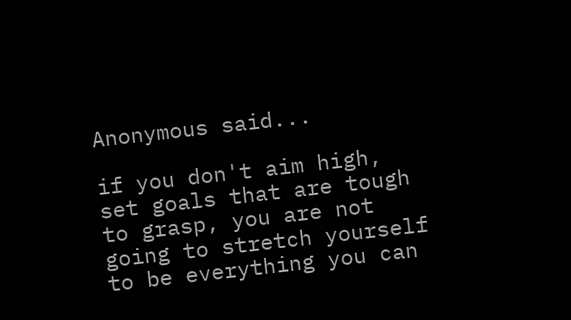Anonymous said...

if you don't aim high, set goals that are tough to grasp, you are not going to stretch yourself to be everything you can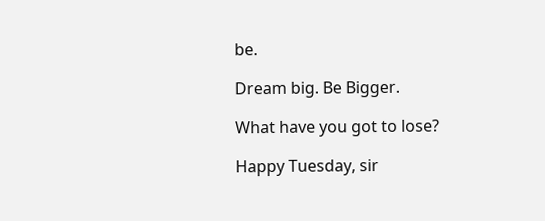be.

Dream big. Be Bigger.

What have you got to lose?

Happy Tuesday, sir